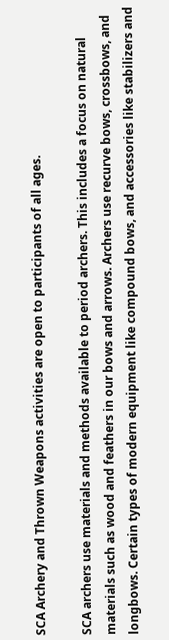SCA Archery and Thrown Weapons activities are open to participants of all ages.

SCA archers use materials and methods available to period archers. This includes a focus on natural materials such as wood and feathers in our bows and arrows. Archers use recurve bows, crossbows, and longbows. Certain types of modern equipment like compound bows, and accessories like stabilizers and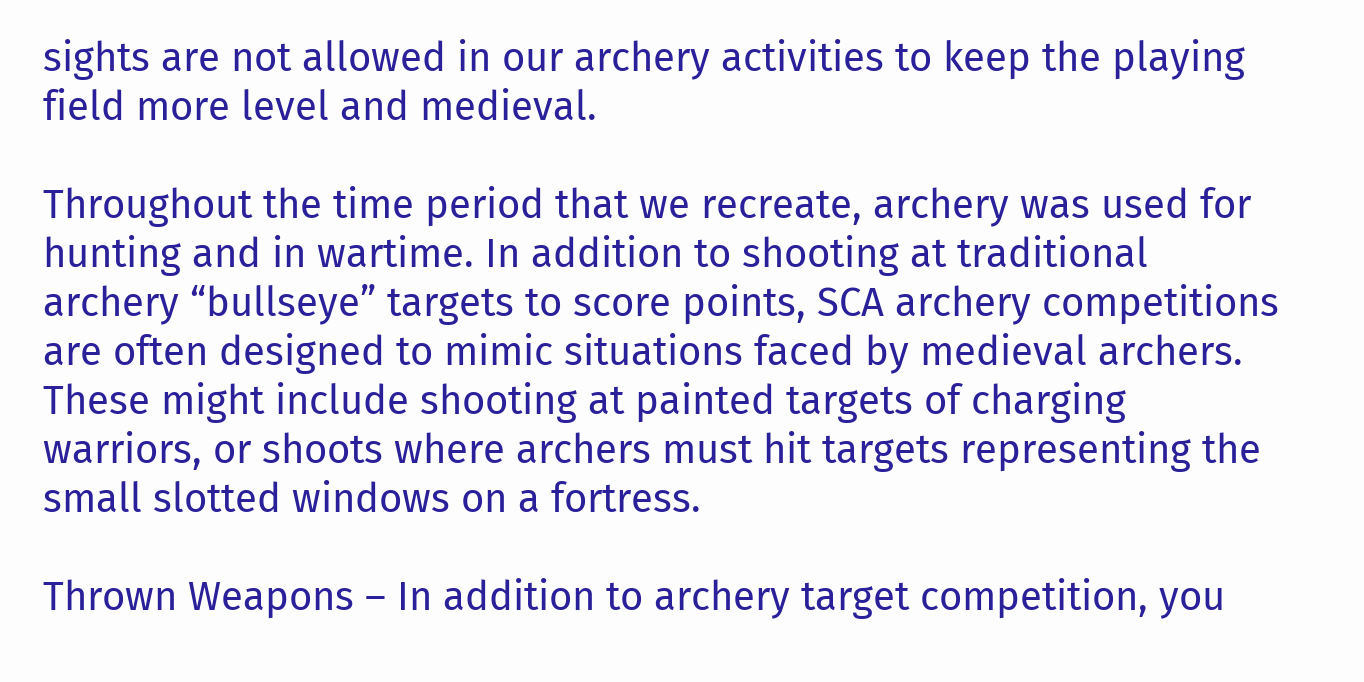sights are not allowed in our archery activities to keep the playing field more level and medieval.

Throughout the time period that we recreate, archery was used for hunting and in wartime. In addition to shooting at traditional archery “bullseye” targets to score points, SCA archery competitions are often designed to mimic situations faced by medieval archers. These might include shooting at painted targets of charging warriors, or shoots where archers must hit targets representing the small slotted windows on a fortress.

Thrown Weapons – In addition to archery target competition, you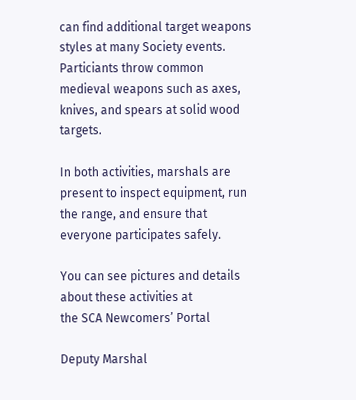can find additional target weapons styles at many Society events. Particiants throw common medieval weapons such as axes, knives, and spears at solid wood targets.

In both activities, marshals are present to inspect equipment, run the range, and ensure that everyone participates safely.

You can see pictures and details about these activities at
the SCA Newcomers’ Portal

Deputy Marshal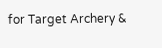for Target Archery &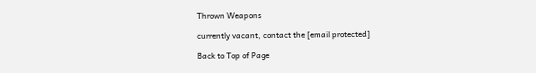Thrown Weapons

currently vacant, contact the [email protected]

Back to Top of Page